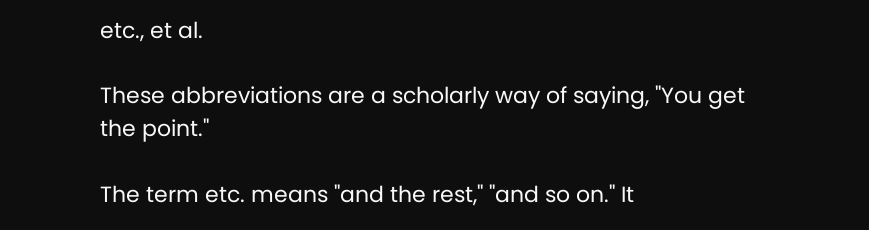etc., et al.

These abbreviations are a scholarly way of saying, "You get the point."

The term etc. means "and the rest," "and so on." It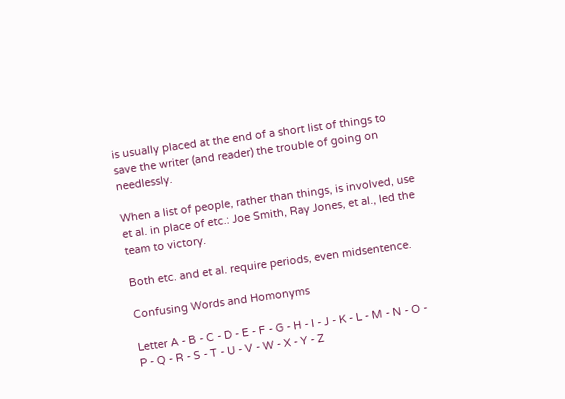is usually placed at the end of a short list of things to save the writer (and reader) the trouble of going on needlessly.

When a list of people, rather than things, is involved, use et al. in place of etc.: Joe Smith, Ray Jones, et al., led the team to victory.

Both etc. and et al. require periods, even midsentence.

Confusing Words and Homonyms

Letter A - B - C - D - E - F - G - H - I - J - K - L - M - N - O - P - Q - R - S - T - U - V - W - X - Y - Z